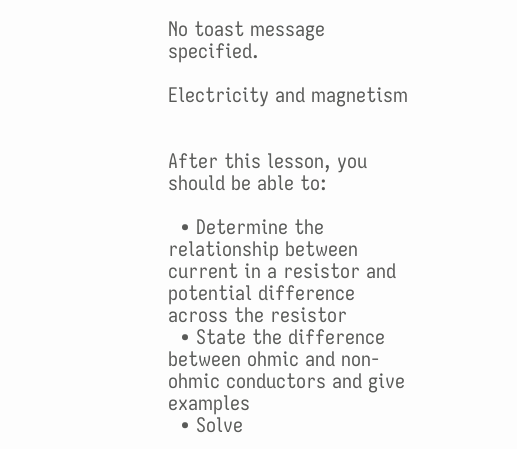No toast message specified.

Electricity and magnetism


After this lesson, you should be able to:

  • Determine the relationship between current in a resistor and potential difference across the resistor
  • State the difference between ohmic and non-ohmic conductors and give examples
  • Solve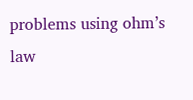problems using ohm’s law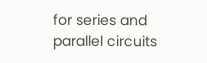for series and parallel circuits